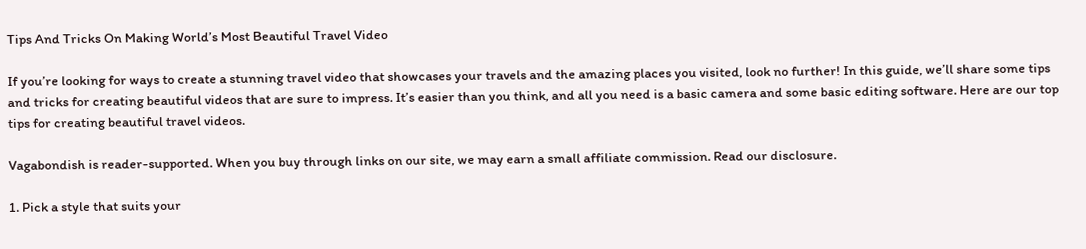Tips And Tricks On Making World’s Most Beautiful Travel Video

If you’re looking for ways to create a stunning travel video that showcases your travels and the amazing places you visited, look no further! In this guide, we’ll share some tips and tricks for creating beautiful videos that are sure to impress. It’s easier than you think, and all you need is a basic camera and some basic editing software. Here are our top tips for creating beautiful travel videos.

Vagabondish is reader-supported. When you buy through links on our site, we may earn a small affiliate commission. Read our disclosure.

1. Pick a style that suits your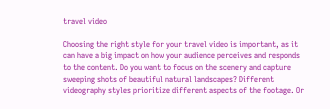travel video

Choosing the right style for your travel video is important, as it can have a big impact on how your audience perceives and responds to the content. Do you want to focus on the scenery and capture sweeping shots of beautiful natural landscapes? Different videography styles prioritize different aspects of the footage. Or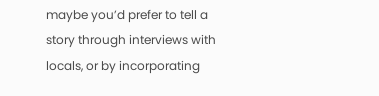maybe you’d prefer to tell a story through interviews with locals, or by incorporating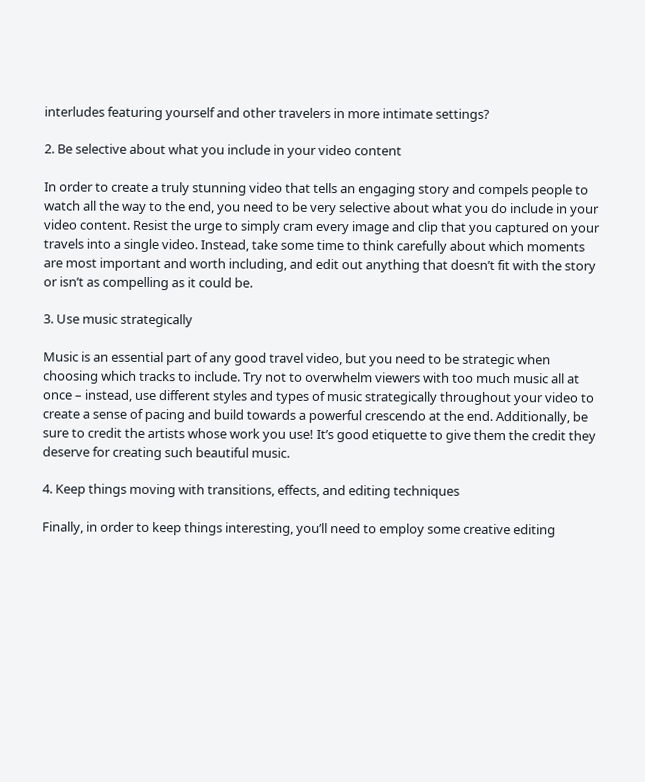interludes featuring yourself and other travelers in more intimate settings?

2. Be selective about what you include in your video content

In order to create a truly stunning video that tells an engaging story and compels people to watch all the way to the end, you need to be very selective about what you do include in your video content. Resist the urge to simply cram every image and clip that you captured on your travels into a single video. Instead, take some time to think carefully about which moments are most important and worth including, and edit out anything that doesn’t fit with the story or isn’t as compelling as it could be.

3. Use music strategically

Music is an essential part of any good travel video, but you need to be strategic when choosing which tracks to include. Try not to overwhelm viewers with too much music all at once – instead, use different styles and types of music strategically throughout your video to create a sense of pacing and build towards a powerful crescendo at the end. Additionally, be sure to credit the artists whose work you use! It’s good etiquette to give them the credit they deserve for creating such beautiful music.

4. Keep things moving with transitions, effects, and editing techniques

Finally, in order to keep things interesting, you’ll need to employ some creative editing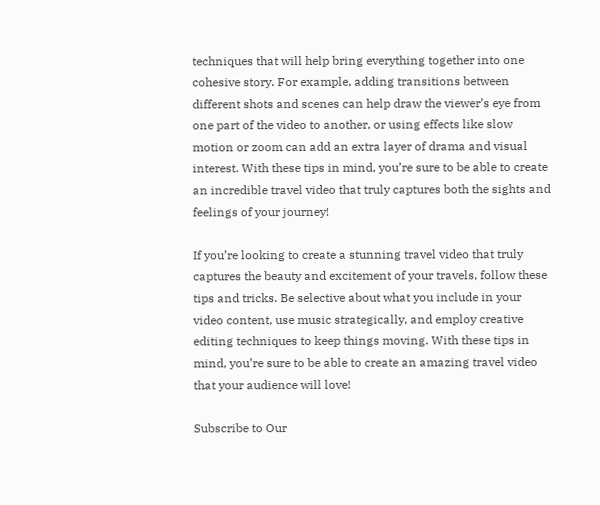techniques that will help bring everything together into one cohesive story. For example, adding transitions between different shots and scenes can help draw the viewer’s eye from one part of the video to another, or using effects like slow motion or zoom can add an extra layer of drama and visual interest. With these tips in mind, you’re sure to be able to create an incredible travel video that truly captures both the sights and feelings of your journey!

If you’re looking to create a stunning travel video that truly captures the beauty and excitement of your travels, follow these tips and tricks. Be selective about what you include in your video content, use music strategically, and employ creative editing techniques to keep things moving. With these tips in mind, you’re sure to be able to create an amazing travel video that your audience will love!

Subscribe to Our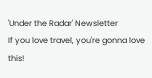'Under the Radar' Newsletter
If you love travel, you're gonna love this!